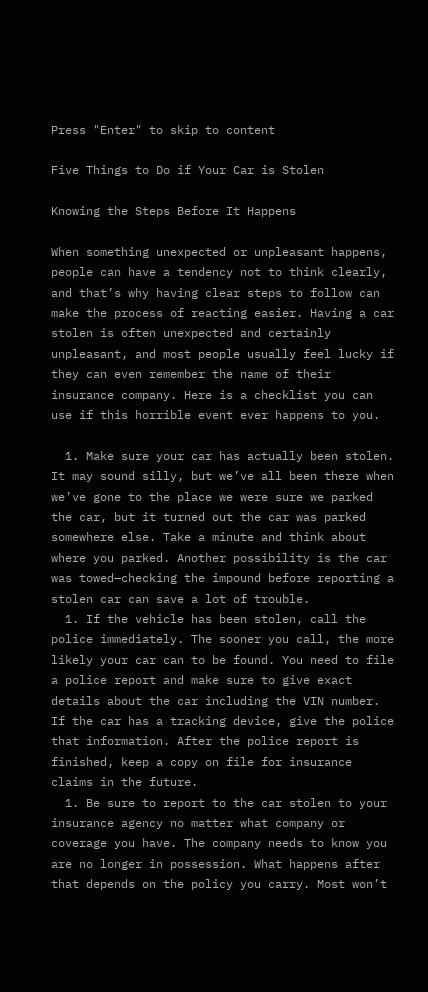Press "Enter" to skip to content

Five Things to Do if Your Car is Stolen

Knowing the Steps Before It Happens

When something unexpected or unpleasant happens, people can have a tendency not to think clearly, and that’s why having clear steps to follow can make the process of reacting easier. Having a car stolen is often unexpected and certainly unpleasant, and most people usually feel lucky if they can even remember the name of their insurance company. Here is a checklist you can use if this horrible event ever happens to you.

  1. Make sure your car has actually been stolen. It may sound silly, but we’ve all been there when we’ve gone to the place we were sure we parked the car, but it turned out the car was parked somewhere else. Take a minute and think about where you parked. Another possibility is the car was towed—checking the impound before reporting a stolen car can save a lot of trouble.
  1. If the vehicle has been stolen, call the police immediately. The sooner you call, the more likely your car can to be found. You need to file a police report and make sure to give exact details about the car including the VIN number. If the car has a tracking device, give the police that information. After the police report is finished, keep a copy on file for insurance claims in the future.
  1. Be sure to report to the car stolen to your insurance agency no matter what company or coverage you have. The company needs to know you are no longer in possession. What happens after that depends on the policy you carry. Most won’t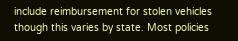include reimbursement for stolen vehicles though this varies by state. Most policies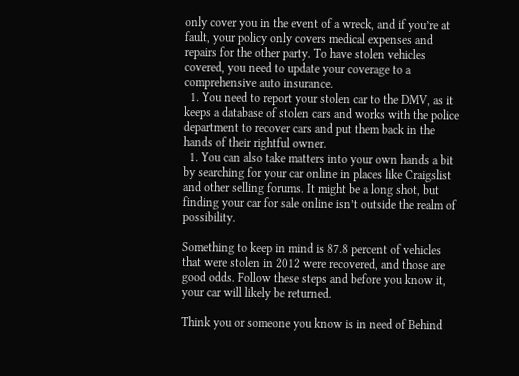only cover you in the event of a wreck, and if you’re at fault, your policy only covers medical expenses and repairs for the other party. To have stolen vehicles covered, you need to update your coverage to a comprehensive auto insurance.
  1. You need to report your stolen car to the DMV, as it keeps a database of stolen cars and works with the police department to recover cars and put them back in the hands of their rightful owner.
  1. You can also take matters into your own hands a bit by searching for your car online in places like Craigslist and other selling forums. It might be a long shot, but finding your car for sale online isn’t outside the realm of possibility.

Something to keep in mind is 87.8 percent of vehicles that were stolen in 2012 were recovered, and those are good odds. Follow these steps and before you know it, your car will likely be returned.

Think you or someone you know is in need of Behind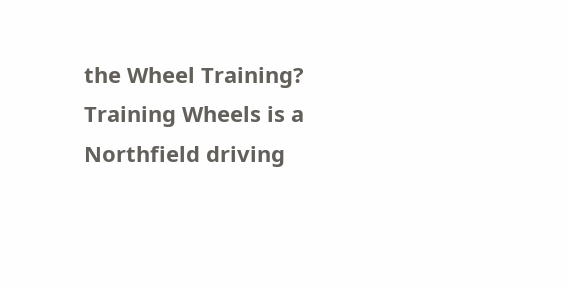the Wheel Training? Training Wheels is a Northfield driving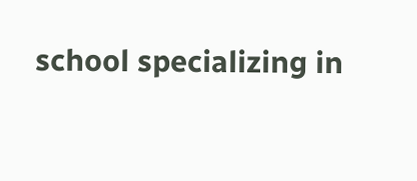school specializing in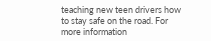teaching new teen drivers how to stay safe on the road. For more information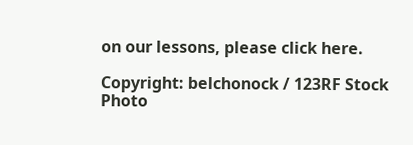on our lessons, please click here.

Copyright: belchonock / 123RF Stock Photo